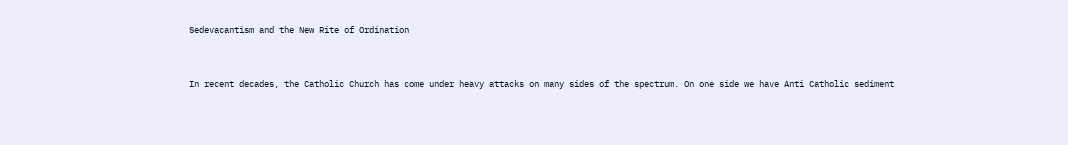Sedevacantism and the New Rite of Ordination


In recent decades, the Catholic Church has come under heavy attacks on many sides of the spectrum. On one side we have Anti Catholic sediment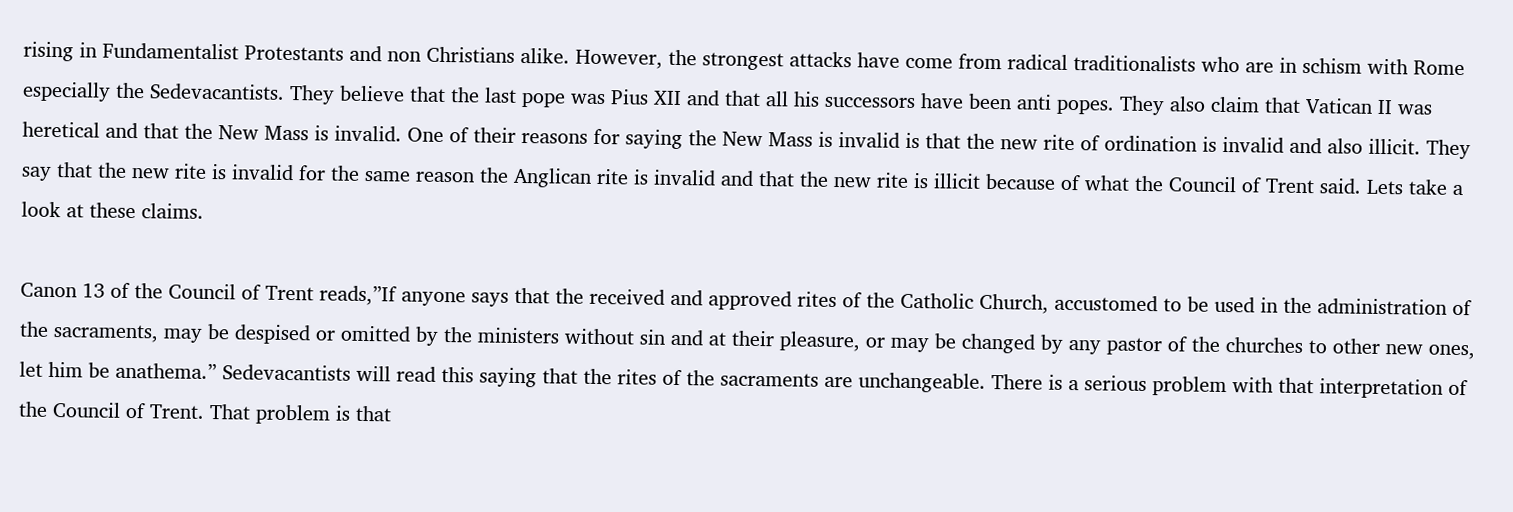rising in Fundamentalist Protestants and non Christians alike. However, the strongest attacks have come from radical traditionalists who are in schism with Rome especially the Sedevacantists. They believe that the last pope was Pius XII and that all his successors have been anti popes. They also claim that Vatican II was heretical and that the New Mass is invalid. One of their reasons for saying the New Mass is invalid is that the new rite of ordination is invalid and also illicit. They say that the new rite is invalid for the same reason the Anglican rite is invalid and that the new rite is illicit because of what the Council of Trent said. Lets take a look at these claims.

Canon 13 of the Council of Trent reads,”If anyone says that the received and approved rites of the Catholic Church, accustomed to be used in the administration of the sacraments, may be despised or omitted by the ministers without sin and at their pleasure, or may be changed by any pastor of the churches to other new ones, let him be anathema.” Sedevacantists will read this saying that the rites of the sacraments are unchangeable. There is a serious problem with that interpretation of the Council of Trent. That problem is that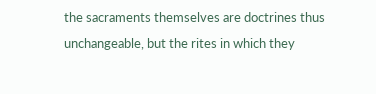the sacraments themselves are doctrines thus unchangeable, but the rites in which they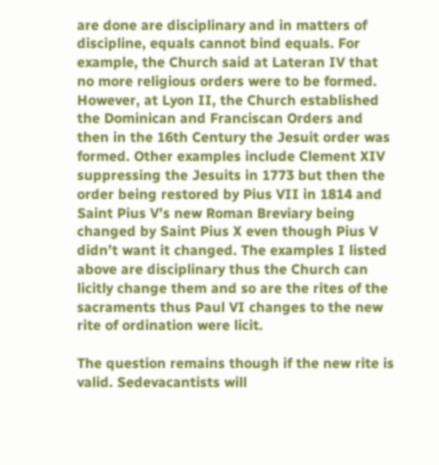are done are disciplinary and in matters of discipline, equals cannot bind equals. For example, the Church said at Lateran IV that no more religious orders were to be formed. However, at Lyon II, the Church established the Dominican and Franciscan Orders and then in the 16th Century the Jesuit order was formed. Other examples include Clement XIV suppressing the Jesuits in 1773 but then the order being restored by Pius VII in 1814 and Saint Pius V’s new Roman Breviary being changed by Saint Pius X even though Pius V didn’t want it changed. The examples I listed above are disciplinary thus the Church can licitly change them and so are the rites of the sacraments thus Paul VI changes to the new rite of ordination were licit.

The question remains though if the new rite is valid. Sedevacantists will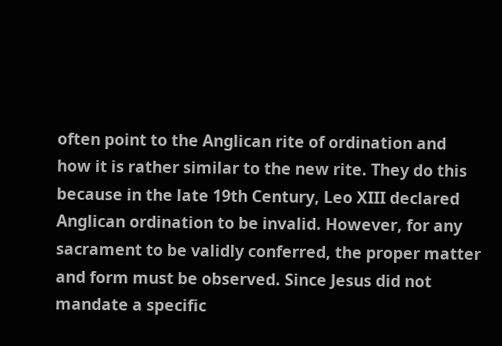often point to the Anglican rite of ordination and how it is rather similar to the new rite. They do this because in the late 19th Century, Leo XIII declared Anglican ordination to be invalid. However, for any sacrament to be validly conferred, the proper matter and form must be observed. Since Jesus did not mandate a specific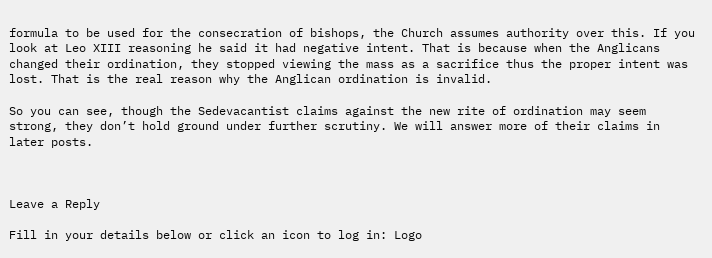formula to be used for the consecration of bishops, the Church assumes authority over this. If you look at Leo XIII reasoning he said it had negative intent. That is because when the Anglicans changed their ordination, they stopped viewing the mass as a sacrifice thus the proper intent was lost. That is the real reason why the Anglican ordination is invalid.

So you can see, though the Sedevacantist claims against the new rite of ordination may seem strong, they don’t hold ground under further scrutiny. We will answer more of their claims in later posts.



Leave a Reply

Fill in your details below or click an icon to log in: Logo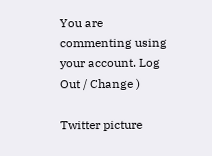You are commenting using your account. Log Out / Change )

Twitter picture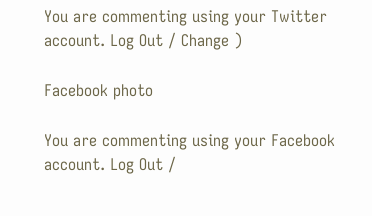You are commenting using your Twitter account. Log Out / Change )

Facebook photo

You are commenting using your Facebook account. Log Out /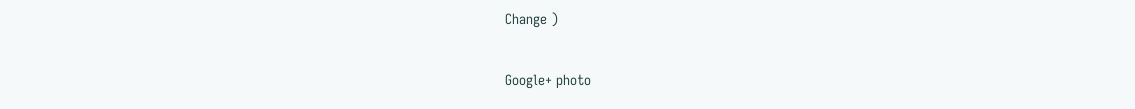Change )

Google+ photo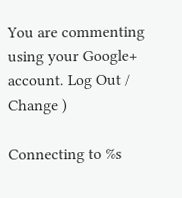You are commenting using your Google+ account. Log Out / Change )

Connecting to %s